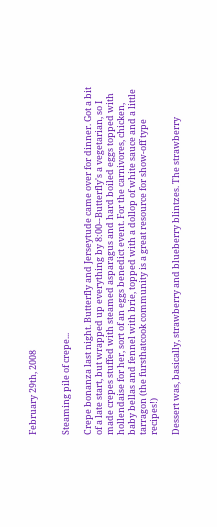February 29th, 2008


Steaming pile of crepe...

Crepe bonanza last night. Butterfly and Jerseytude came over for dinner. Got a bit of a late start, but wrapped up everything by 8:00--Butterfly's a vegetarian, so I made crepes stuffed with steamed asparagus and hard boiled eggs topped with hollendaise for her, sort of an eggs benedict event. For the carnivores, chicken, baby bellas and fennel with brie, topped with a dollop of white sauce and a little tarragon (the fursthatcook community is a great resource for show-off type recipes!)

Dessert was, basically, strawberry and blueberry blintzes. The strawberry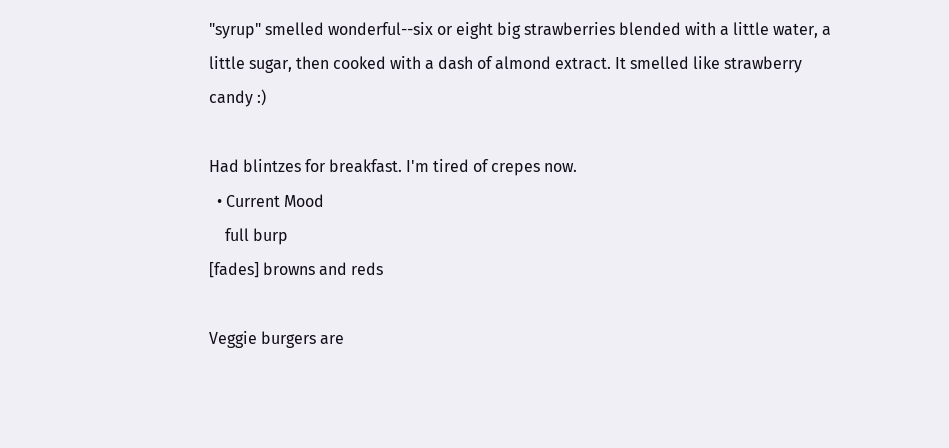"syrup" smelled wonderful--six or eight big strawberries blended with a little water, a little sugar, then cooked with a dash of almond extract. It smelled like strawberry candy :)

Had blintzes for breakfast. I'm tired of crepes now.
  • Current Mood
    full burp
[fades] browns and reds

Veggie burgers are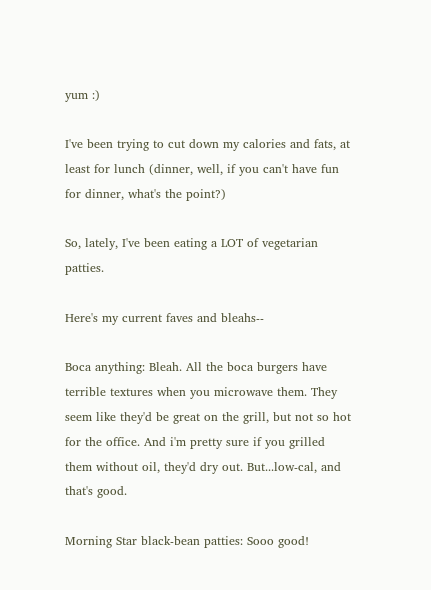yum :)

I've been trying to cut down my calories and fats, at least for lunch (dinner, well, if you can't have fun for dinner, what's the point?)

So, lately, I've been eating a LOT of vegetarian patties.

Here's my current faves and bleahs--

Boca anything: Bleah. All the boca burgers have terrible textures when you microwave them. They seem like they'd be great on the grill, but not so hot for the office. And i'm pretty sure if you grilled them without oil, they'd dry out. But...low-cal, and that's good.

Morning Star black-bean patties: Sooo good!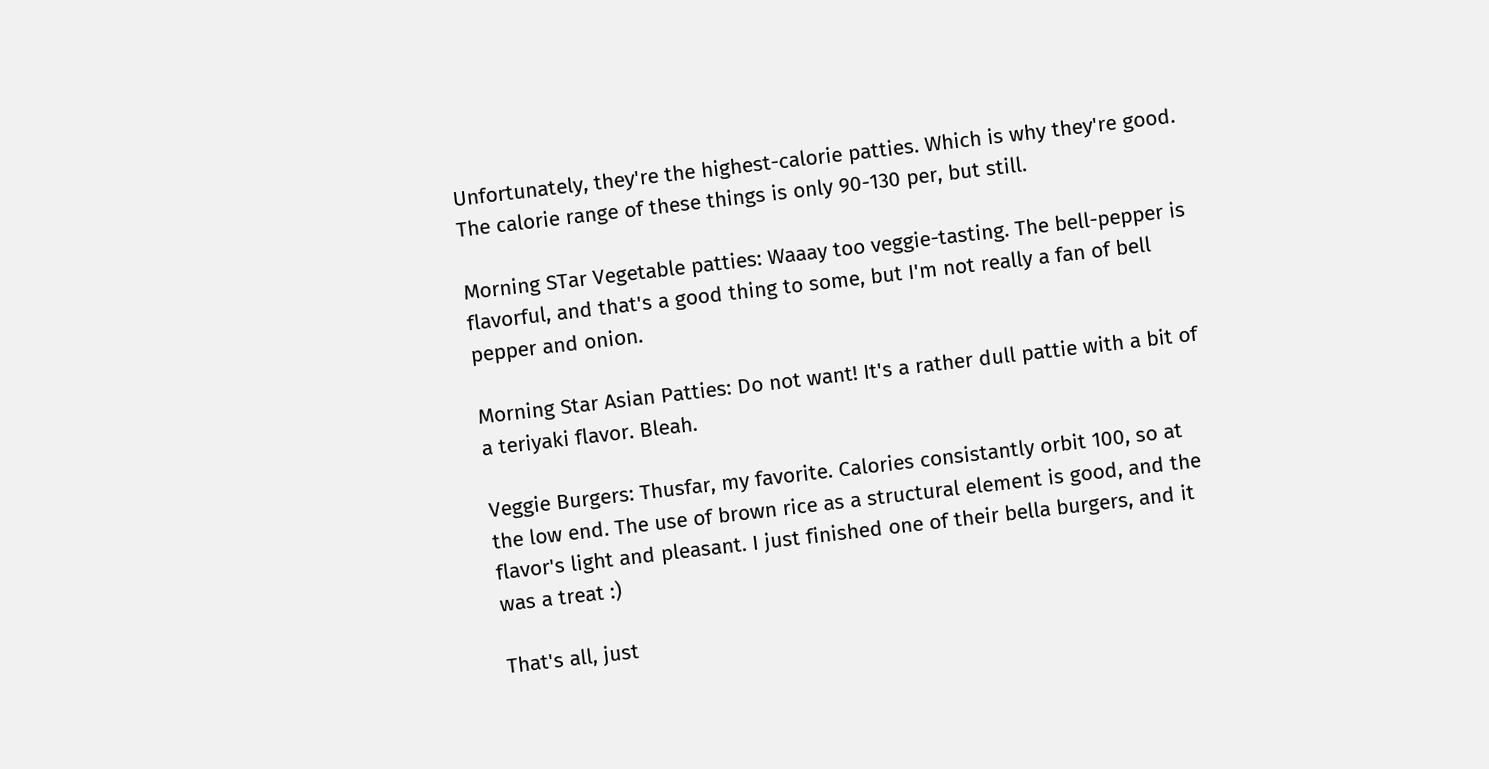Unfortunately, they're the highest-calorie patties. Which is why they're good. The calorie range of these things is only 90-130 per, but still.

Morning STar Vegetable patties: Waaay too veggie-tasting. The bell-pepper is flavorful, and that's a good thing to some, but I'm not really a fan of bell pepper and onion.

Morning Star Asian Patties: Do not want! It's a rather dull pattie with a bit of a teriyaki flavor. Bleah.

Veggie Burgers: Thusfar, my favorite. Calories consistantly orbit 100, so at the low end. The use of brown rice as a structural element is good, and the flavor's light and pleasant. I just finished one of their bella burgers, and it was a treat :)

That's all, just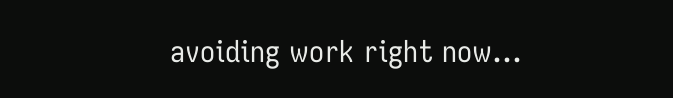avoiding work right now...